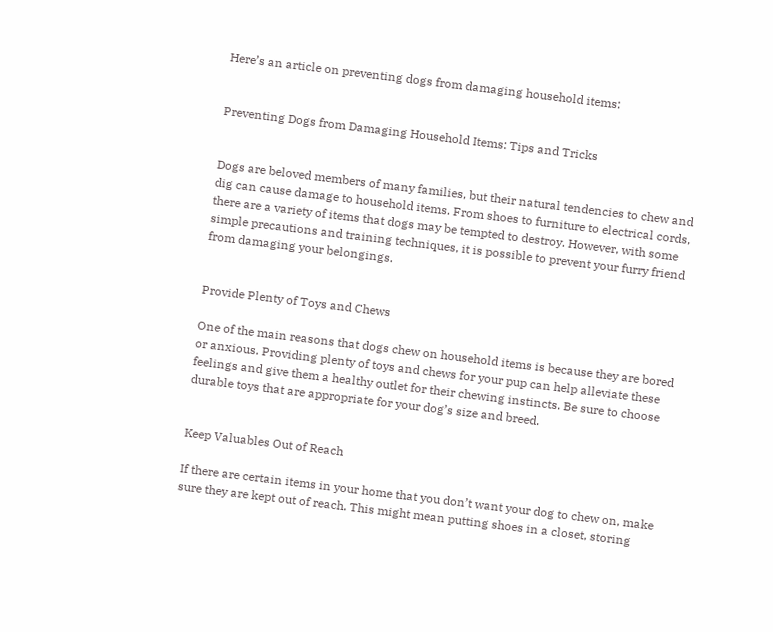Here’s an article on preventing dogs from damaging household items:


Preventing Dogs from Damaging Household Items: Tips and Tricks


Dogs are beloved members of many families, but their natural tendencies to chew and dig can cause damage to household items. From shoes to furniture to electrical cords, there are a variety of items that dogs may be tempted to destroy. However, with some simple precautions and training techniques, it is possible to prevent your furry friend from damaging your belongings.


Provide Plenty of Toys and Chews

One of the main reasons that dogs chew on household items is because they are bored or anxious. Providing plenty of toys and chews for your pup can help alleviate these feelings and give them a healthy outlet for their chewing instincts. Be sure to choose durable toys that are appropriate for your dog’s size and breed.


Keep Valuables Out of Reach

If there are certain items in your home that you don’t want your dog to chew on, make sure they are kept out of reach. This might mean putting shoes in a closet, storing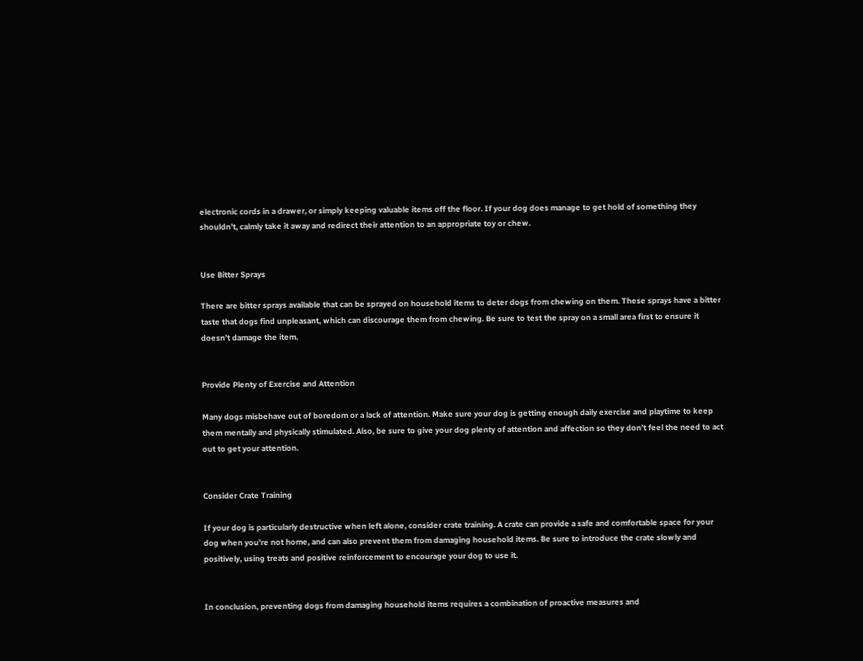electronic cords in a drawer, or simply keeping valuable items off the floor. If your dog does manage to get hold of something they shouldn’t, calmly take it away and redirect their attention to an appropriate toy or chew.


Use Bitter Sprays

There are bitter sprays available that can be sprayed on household items to deter dogs from chewing on them. These sprays have a bitter taste that dogs find unpleasant, which can discourage them from chewing. Be sure to test the spray on a small area first to ensure it doesn’t damage the item.


Provide Plenty of Exercise and Attention

Many dogs misbehave out of boredom or a lack of attention. Make sure your dog is getting enough daily exercise and playtime to keep them mentally and physically stimulated. Also, be sure to give your dog plenty of attention and affection so they don’t feel the need to act out to get your attention.


Consider Crate Training

If your dog is particularly destructive when left alone, consider crate training. A crate can provide a safe and comfortable space for your dog when you’re not home, and can also prevent them from damaging household items. Be sure to introduce the crate slowly and positively, using treats and positive reinforcement to encourage your dog to use it.


In conclusion, preventing dogs from damaging household items requires a combination of proactive measures and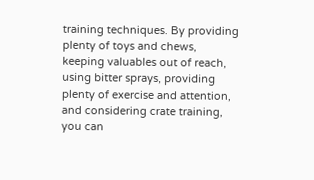training techniques. By providing plenty of toys and chews, keeping valuables out of reach, using bitter sprays, providing plenty of exercise and attention, and considering crate training, you can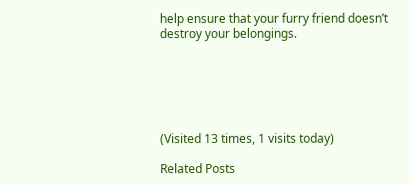help ensure that your furry friend doesn’t destroy your belongings.






(Visited 13 times, 1 visits today)

Related Posts